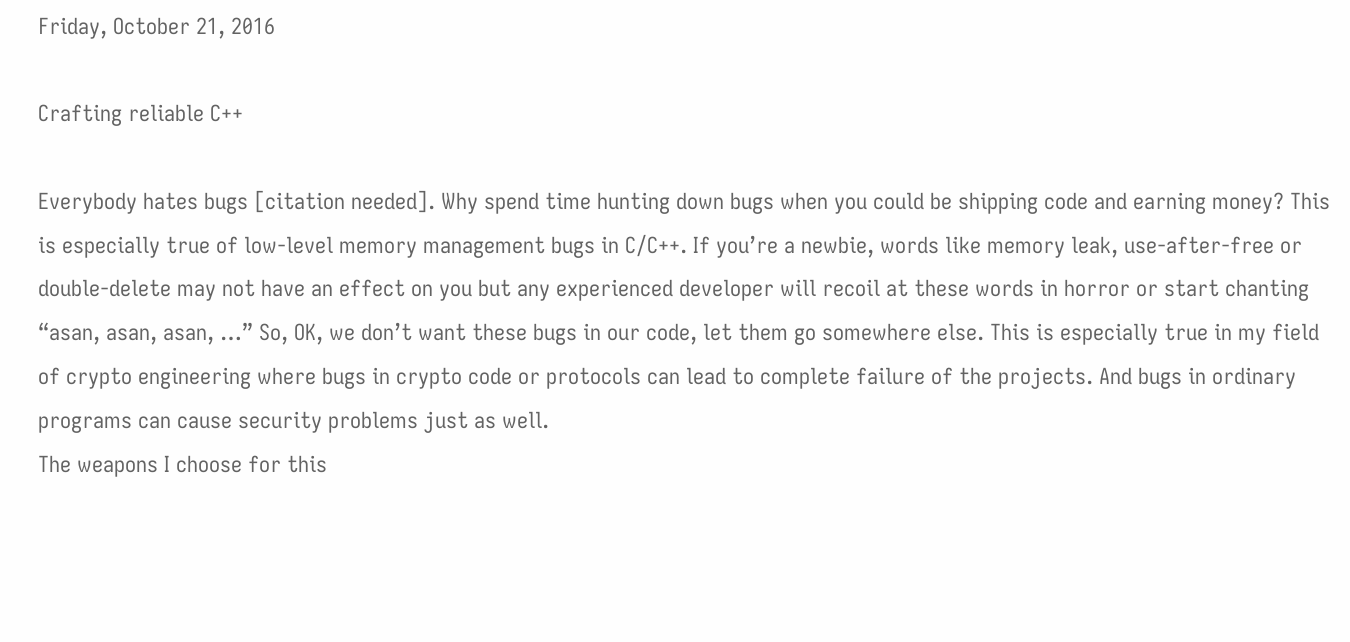Friday, October 21, 2016

Crafting reliable C++

Everybody hates bugs [citation needed]. Why spend time hunting down bugs when you could be shipping code and earning money? This is especially true of low-level memory management bugs in C/C++. If you’re a newbie, words like memory leak, use-after-free or double-delete may not have an effect on you but any experienced developer will recoil at these words in horror or start chanting “asan, asan, asan, …” So, OK, we don’t want these bugs in our code, let them go somewhere else. This is especially true in my field of crypto engineering where bugs in crypto code or protocols can lead to complete failure of the projects. And bugs in ordinary programs can cause security problems just as well.
The weapons I choose for this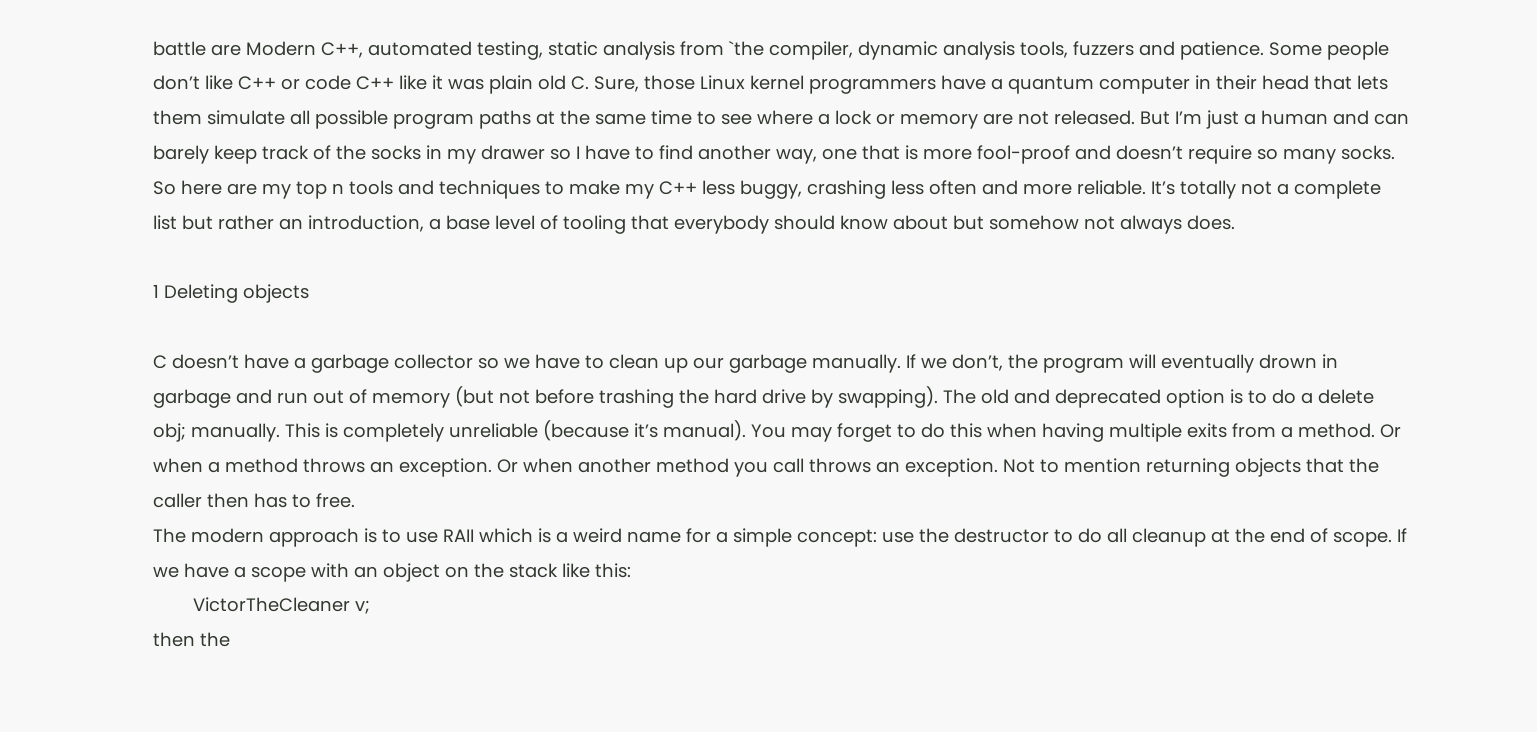battle are Modern C++, automated testing, static analysis from `the compiler, dynamic analysis tools, fuzzers and patience. Some people don’t like C++ or code C++ like it was plain old C. Sure, those Linux kernel programmers have a quantum computer in their head that lets them simulate all possible program paths at the same time to see where a lock or memory are not released. But I’m just a human and can barely keep track of the socks in my drawer so I have to find another way, one that is more fool-proof and doesn’t require so many socks.
So here are my top n tools and techniques to make my C++ less buggy, crashing less often and more reliable. It’s totally not a complete list but rather an introduction, a base level of tooling that everybody should know about but somehow not always does.

1 Deleting objects

C doesn’t have a garbage collector so we have to clean up our garbage manually. If we don’t, the program will eventually drown in garbage and run out of memory (but not before trashing the hard drive by swapping). The old and deprecated option is to do a delete obj; manually. This is completely unreliable (because it’s manual). You may forget to do this when having multiple exits from a method. Or when a method throws an exception. Or when another method you call throws an exception. Not to mention returning objects that the caller then has to free.
The modern approach is to use RAII which is a weird name for a simple concept: use the destructor to do all cleanup at the end of scope. If we have a scope with an object on the stack like this:
        VictorTheCleaner v;
then the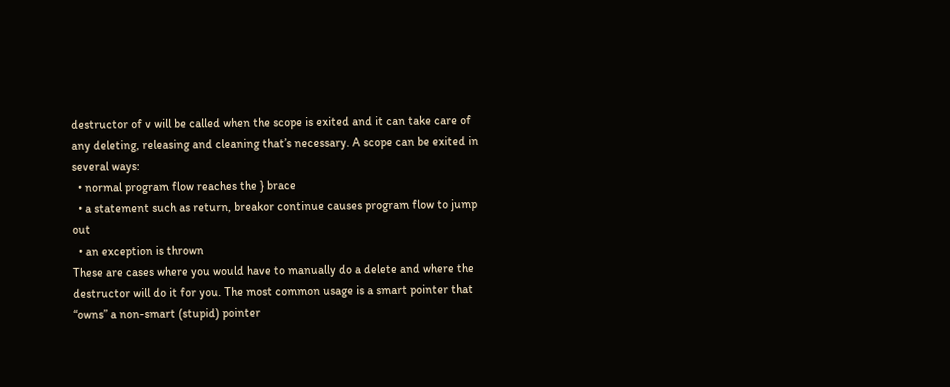destructor of v will be called when the scope is exited and it can take care of any deleting, releasing and cleaning that’s necessary. A scope can be exited in several ways:
  • normal program flow reaches the } brace
  • a statement such as return, breakor continue causes program flow to jump out
  • an exception is thrown
These are cases where you would have to manually do a delete and where the destructor will do it for you. The most common usage is a smart pointer that “owns” a non-smart (stupid) pointer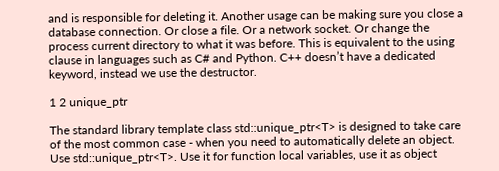and is responsible for deleting it. Another usage can be making sure you close a database connection. Or close a file. Or a network socket. Or change the process current directory to what it was before. This is equivalent to the using clause in languages such as C# and Python. C++ doesn’t have a dedicated keyword, instead we use the destructor.

1 2 unique_ptr

The standard library template class std::unique_ptr<T> is designed to take care of the most common case - when you need to automatically delete an object. Use std::unique_ptr<T>. Use it for function local variables, use it as object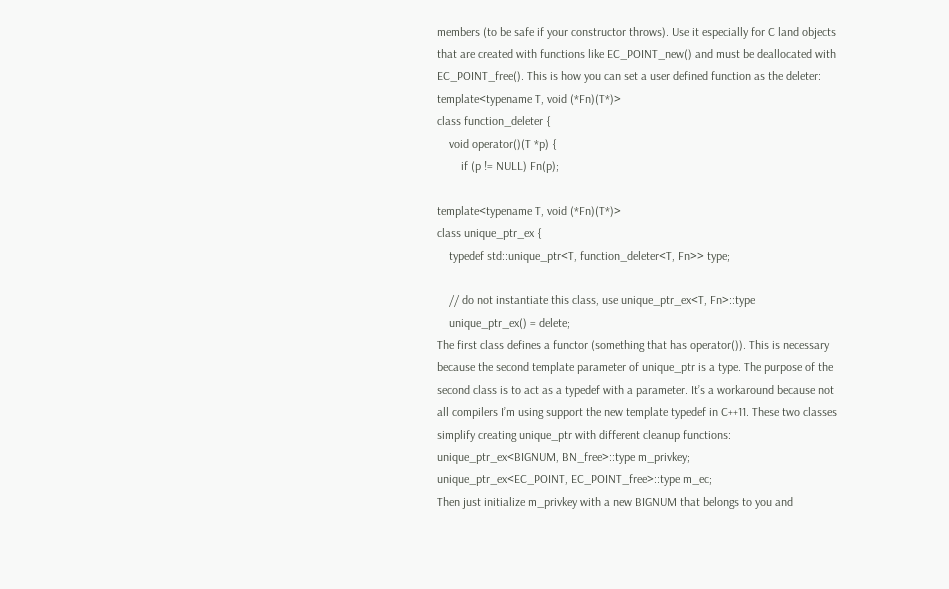members (to be safe if your constructor throws). Use it especially for C land objects that are created with functions like EC_POINT_new() and must be deallocated with EC_POINT_free(). This is how you can set a user defined function as the deleter:
template<typename T, void (*Fn)(T*)>
class function_deleter {
    void operator()(T *p) {
        if (p != NULL) Fn(p);

template<typename T, void (*Fn)(T*)>
class unique_ptr_ex {
    typedef std::unique_ptr<T, function_deleter<T, Fn>> type;

    // do not instantiate this class, use unique_ptr_ex<T, Fn>::type
    unique_ptr_ex() = delete;
The first class defines a functor (something that has operator()). This is necessary because the second template parameter of unique_ptr is a type. The purpose of the second class is to act as a typedef with a parameter. It’s a workaround because not all compilers I’m using support the new template typedef in C++11. These two classes simplify creating unique_ptr with different cleanup functions:
unique_ptr_ex<BIGNUM, BN_free>::type m_privkey;
unique_ptr_ex<EC_POINT, EC_POINT_free>::type m_ec;
Then just initialize m_privkey with a new BIGNUM that belongs to you and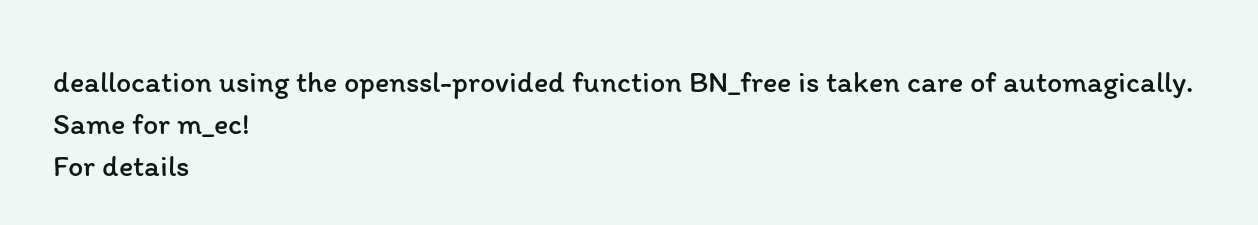deallocation using the openssl-provided function BN_free is taken care of automagically. Same for m_ec!
For details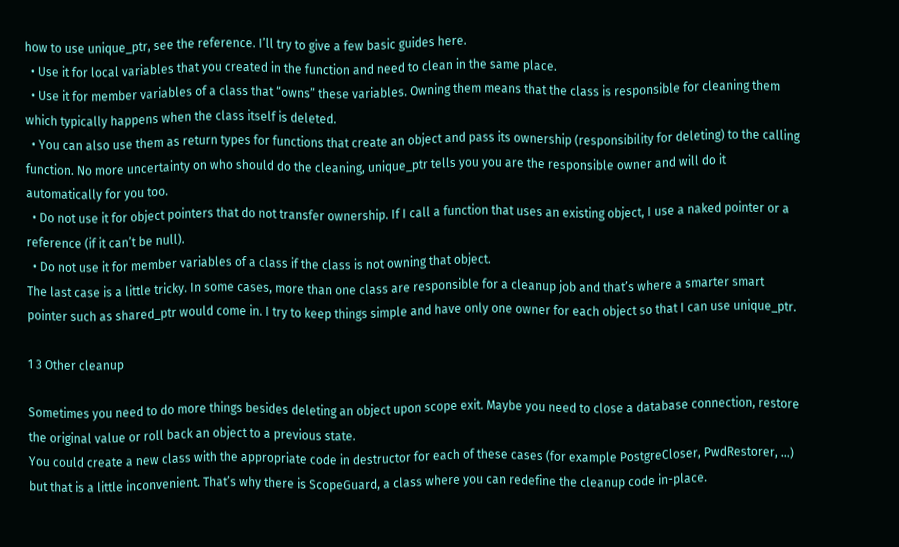how to use unique_ptr, see the reference. I’ll try to give a few basic guides here.
  • Use it for local variables that you created in the function and need to clean in the same place.
  • Use it for member variables of a class that “owns” these variables. Owning them means that the class is responsible for cleaning them which typically happens when the class itself is deleted.
  • You can also use them as return types for functions that create an object and pass its ownership (responsibility for deleting) to the calling function. No more uncertainty on who should do the cleaning, unique_ptr tells you you are the responsible owner and will do it automatically for you too.
  • Do not use it for object pointers that do not transfer ownership. If I call a function that uses an existing object, I use a naked pointer or a reference (if it can’t be null).
  • Do not use it for member variables of a class if the class is not owning that object.
The last case is a little tricky. In some cases, more than one class are responsible for a cleanup job and that’s where a smarter smart pointer such as shared_ptr would come in. I try to keep things simple and have only one owner for each object so that I can use unique_ptr.

1 3 Other cleanup

Sometimes you need to do more things besides deleting an object upon scope exit. Maybe you need to close a database connection, restore the original value or roll back an object to a previous state.
You could create a new class with the appropriate code in destructor for each of these cases (for example PostgreCloser, PwdRestorer, …) but that is a little inconvenient. That’s why there is ScopeGuard, a class where you can redefine the cleanup code in-place.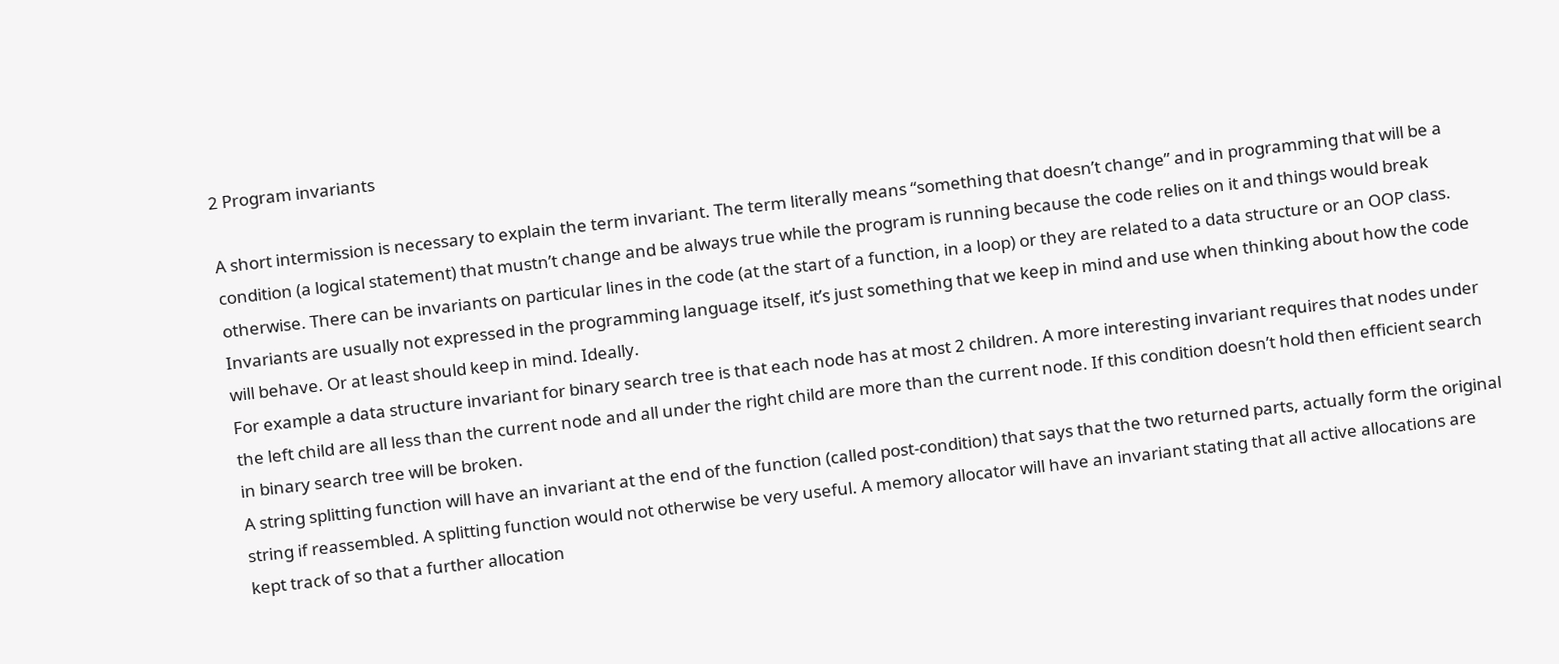2 Program invariants

A short intermission is necessary to explain the term invariant. The term literally means “something that doesn’t change” and in programming that will be a condition (a logical statement) that mustn’t change and be always true while the program is running because the code relies on it and things would break otherwise. There can be invariants on particular lines in the code (at the start of a function, in a loop) or they are related to a data structure or an OOP class. Invariants are usually not expressed in the programming language itself, it’s just something that we keep in mind and use when thinking about how the code will behave. Or at least should keep in mind. Ideally.
For example a data structure invariant for binary search tree is that each node has at most 2 children. A more interesting invariant requires that nodes under the left child are all less than the current node and all under the right child are more than the current node. If this condition doesn’t hold then efficient search in binary search tree will be broken.
A string splitting function will have an invariant at the end of the function (called post-condition) that says that the two returned parts, actually form the original string if reassembled. A splitting function would not otherwise be very useful. A memory allocator will have an invariant stating that all active allocations are kept track of so that a further allocation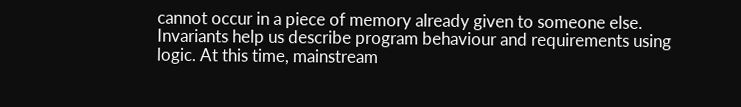cannot occur in a piece of memory already given to someone else.
Invariants help us describe program behaviour and requirements using logic. At this time, mainstream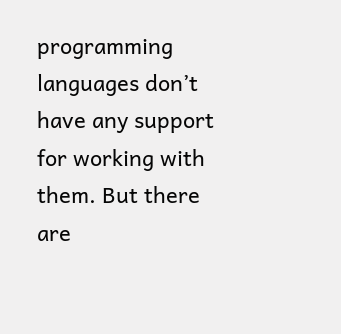programming languages don’t have any support for working with them. But there are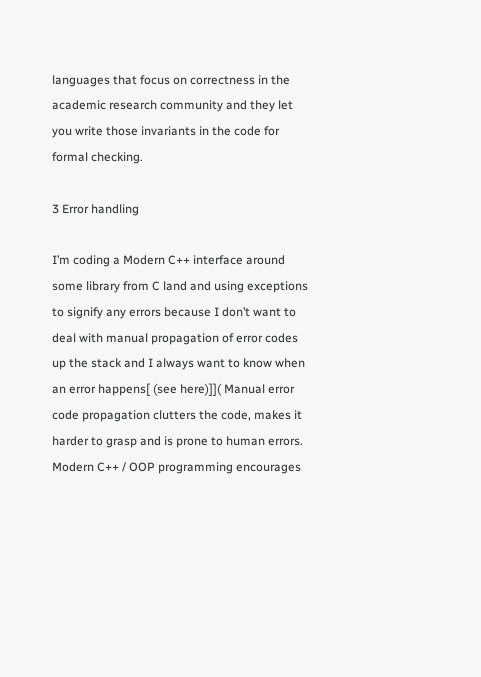languages that focus on correctness in the academic research community and they let you write those invariants in the code for formal checking.

3 Error handling

I’m coding a Modern C++ interface around some library from C land and using exceptions to signify any errors because I don’t want to deal with manual propagation of error codes up the stack and I always want to know when an error happens[ (see here)]]( Manual error code propagation clutters the code, makes it harder to grasp and is prone to human errors. Modern C++ / OOP programming encourages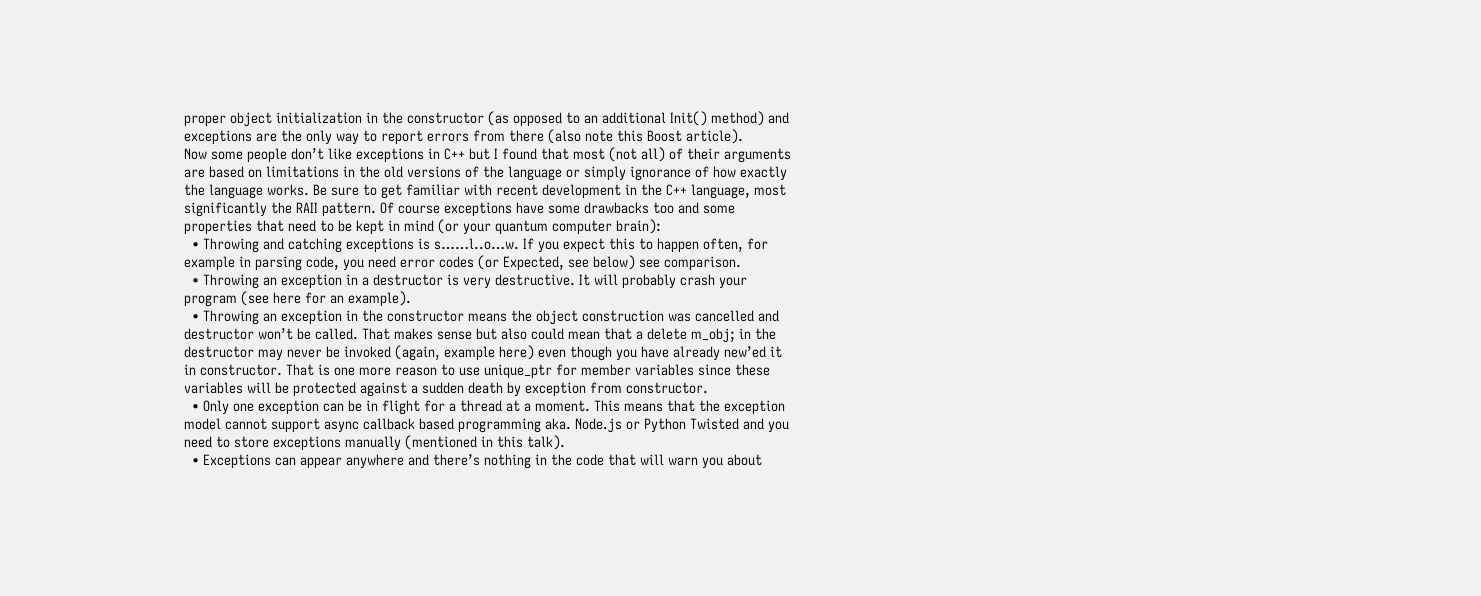proper object initialization in the constructor (as opposed to an additional Init() method) and exceptions are the only way to report errors from there (also note this Boost article).
Now some people don’t like exceptions in C++ but I found that most (not all) of their arguments are based on limitations in the old versions of the language or simply ignorance of how exactly the language works. Be sure to get familiar with recent development in the C++ language, most significantly the RAII pattern. Of course exceptions have some drawbacks too and some properties that need to be kept in mind (or your quantum computer brain):
  • Throwing and catching exceptions is s……l..o…w. If you expect this to happen often, for example in parsing code, you need error codes (or Expected, see below) see comparison.
  • Throwing an exception in a destructor is very destructive. It will probably crash your program (see here for an example).
  • Throwing an exception in the constructor means the object construction was cancelled and destructor won’t be called. That makes sense but also could mean that a delete m_obj; in the destructor may never be invoked (again, example here) even though you have already new’ed it in constructor. That is one more reason to use unique_ptr for member variables since these variables will be protected against a sudden death by exception from constructor.
  • Only one exception can be in flight for a thread at a moment. This means that the exception model cannot support async callback based programming aka. Node.js or Python Twisted and you need to store exceptions manually (mentioned in this talk).
  • Exceptions can appear anywhere and there’s nothing in the code that will warn you about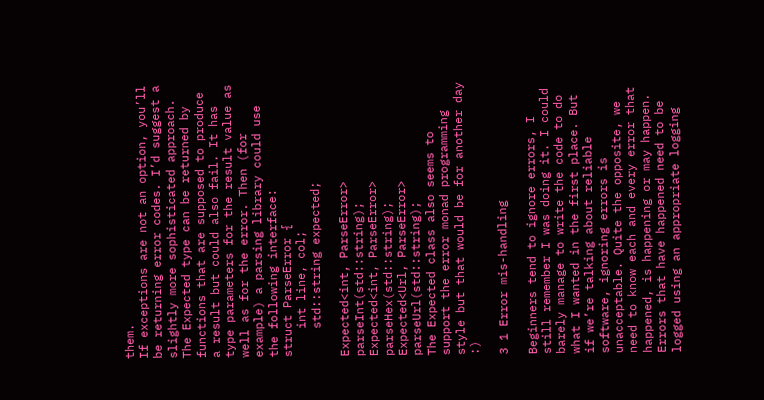them.
If exceptions are not an option, you’ll be returning error codes. I’d suggest a slightly more sophisticated approach. The Expected type can be returned by functions that are supposed to produce a result but could also fail. It has type parameters for the result value as well as for the error. Then (for example) a parsing library could use the following interface:
struct ParseError {
    int line, col;
    std::string expected;

Expected<int, ParseError> parseInt(std::string);
Expected<int, ParseError> parseHex(std::string);
Expected<Url, ParseError> parseUrl(std::string);
The Expected class also seems to support the error monad programming style but that would be for another day :)

3 1 Error mis-handling

Beginners tend to ignore errors, I still remember I was doing it. I could barely manage to write the code to do what I wanted in the first place. But if we’re talking about reliable software, ignoring errors is unacceptable. Quite the opposite, we need to know each and every error that happened, is happening or may happen.
Errors that have happened need to be logged using an appropriate logging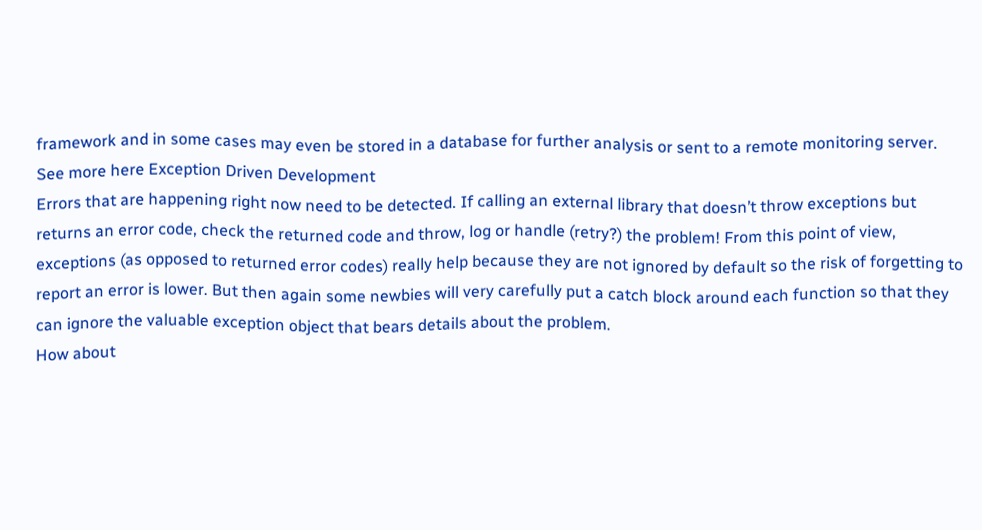framework and in some cases may even be stored in a database for further analysis or sent to a remote monitoring server. See more here Exception Driven Development
Errors that are happening right now need to be detected. If calling an external library that doesn’t throw exceptions but returns an error code, check the returned code and throw, log or handle (retry?) the problem! From this point of view, exceptions (as opposed to returned error codes) really help because they are not ignored by default so the risk of forgetting to report an error is lower. But then again some newbies will very carefully put a catch block around each function so that they can ignore the valuable exception object that bears details about the problem.
How about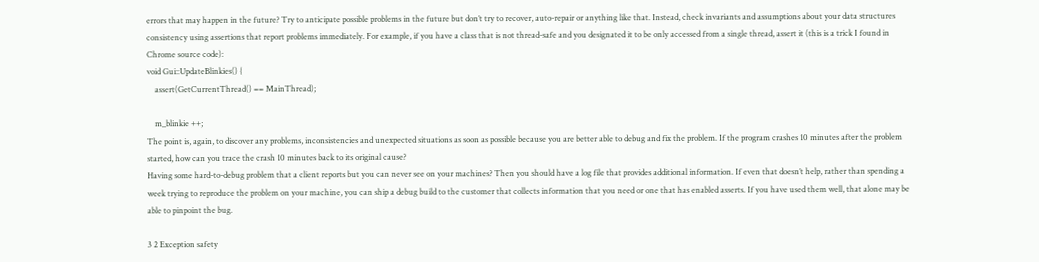errors that may happen in the future? Try to anticipate possible problems in the future but don’t try to recover, auto-repair or anything like that. Instead, check invariants and assumptions about your data structures consistency using assertions that report problems immediately. For example, if you have a class that is not thread-safe and you designated it to be only accessed from a single thread, assert it (this is a trick I found in Chrome source code):
void Gui::UpdateBlinkies() {
    assert(GetCurrentThread() == MainThread);

    m_blinkie ++;
The point is, again, to discover any problems, inconsistencies and unexpected situations as soon as possible because you are better able to debug and fix the problem. If the program crashes 10 minutes after the problem started, how can you trace the crash 10 minutes back to its original cause?
Having some hard-to-debug problem that a client reports but you can never see on your machines? Then you should have a log file that provides additional information. If even that doesn’t help, rather than spending a week trying to reproduce the problem on your machine, you can ship a debug build to the customer that collects information that you need or one that has enabled asserts. If you have used them well, that alone may be able to pinpoint the bug.

3 2 Exception safety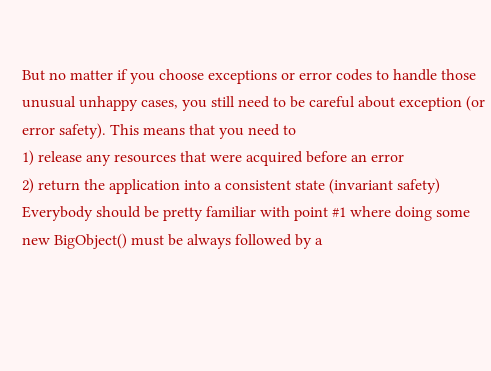But no matter if you choose exceptions or error codes to handle those unusual unhappy cases, you still need to be careful about exception (or error safety). This means that you need to
1) release any resources that were acquired before an error
2) return the application into a consistent state (invariant safety)
Everybody should be pretty familiar with point #1 where doing some new BigObject() must be always followed by a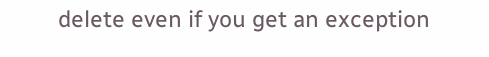delete even if you get an exception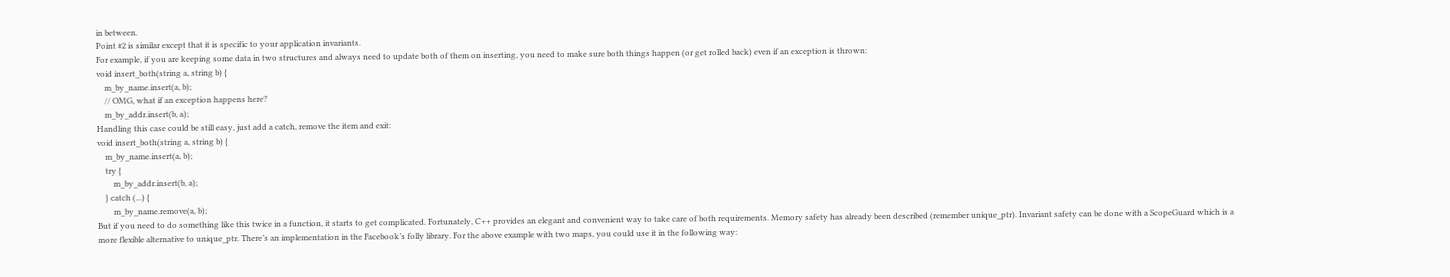in between.
Point #2 is similar except that it is specific to your application invariants.
For example, if you are keeping some data in two structures and always need to update both of them on inserting, you need to make sure both things happen (or get rolled back) even if an exception is thrown:
void insert_both(string a, string b) {
    m_by_name.insert(a, b);
    // OMG, what if an exception happens here?
    m_by_addr.insert(b, a);
Handling this case could be still easy, just add a catch, remove the item and exit:
void insert_both(string a, string b) {
    m_by_name.insert(a, b);
    try {
        m_by_addr.insert(b, a);
    } catch (...) {
        m_by_name.remove(a, b);
But if you need to do something like this twice in a function, it starts to get complicated. Fortunately, C++ provides an elegant and convenient way to take care of both requirements. Memory safety has already been described (remember unique_ptr). Invariant safety can be done with a ScopeGuard which is a more flexible alternative to unique_ptr. There’s an implementation in the Facebook’s folly library. For the above example with two maps, you could use it in the following way: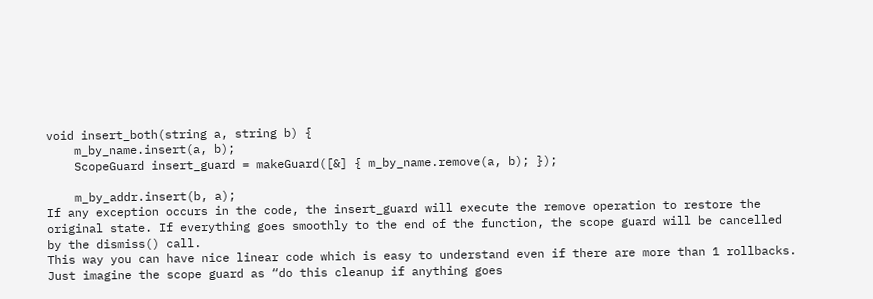void insert_both(string a, string b) {
    m_by_name.insert(a, b);
    ScopeGuard insert_guard = makeGuard([&] { m_by_name.remove(a, b); });

    m_by_addr.insert(b, a);
If any exception occurs in the code, the insert_guard will execute the remove operation to restore the original state. If everything goes smoothly to the end of the function, the scope guard will be cancelled by the dismiss() call.
This way you can have nice linear code which is easy to understand even if there are more than 1 rollbacks. Just imagine the scope guard as “do this cleanup if anything goes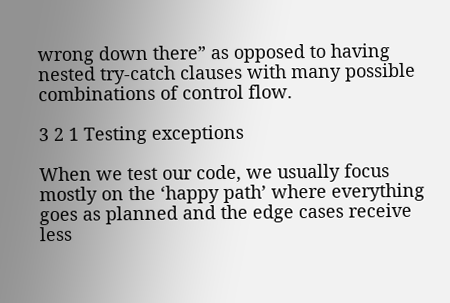wrong down there” as opposed to having nested try-catch clauses with many possible combinations of control flow.

3 2 1 Testing exceptions

When we test our code, we usually focus mostly on the ‘happy path’ where everything goes as planned and the edge cases receive less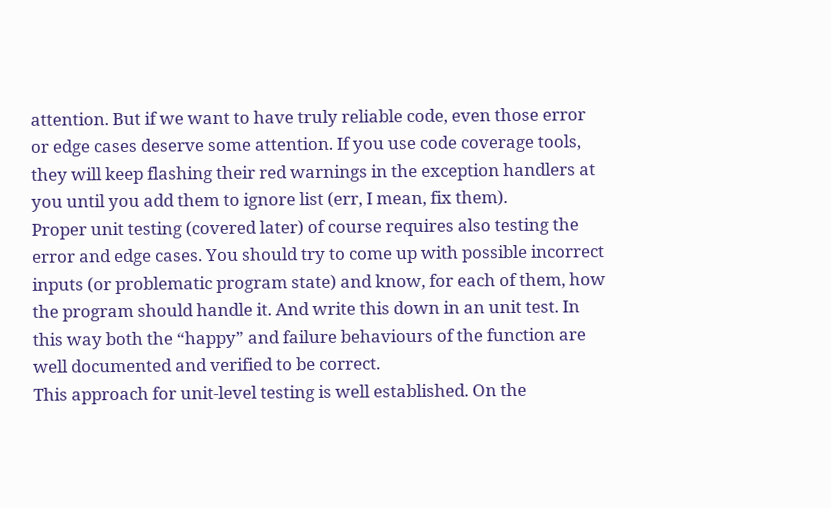attention. But if we want to have truly reliable code, even those error or edge cases deserve some attention. If you use code coverage tools, they will keep flashing their red warnings in the exception handlers at you until you add them to ignore list (err, I mean, fix them).
Proper unit testing (covered later) of course requires also testing the error and edge cases. You should try to come up with possible incorrect inputs (or problematic program state) and know, for each of them, how the program should handle it. And write this down in an unit test. In this way both the “happy” and failure behaviours of the function are well documented and verified to be correct.
This approach for unit-level testing is well established. On the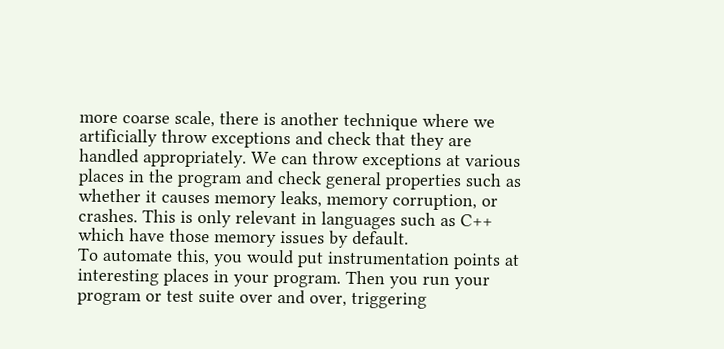more coarse scale, there is another technique where we artificially throw exceptions and check that they are handled appropriately. We can throw exceptions at various places in the program and check general properties such as whether it causes memory leaks, memory corruption, or crashes. This is only relevant in languages such as C++ which have those memory issues by default.
To automate this, you would put instrumentation points at interesting places in your program. Then you run your program or test suite over and over, triggering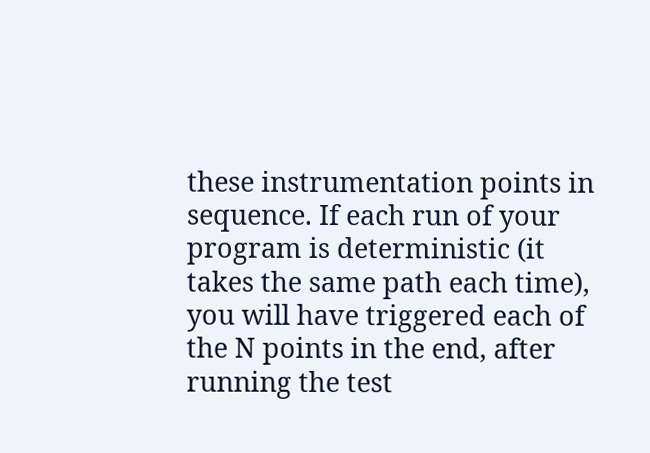these instrumentation points in sequence. If each run of your program is deterministic (it takes the same path each time), you will have triggered each of the N points in the end, after running the test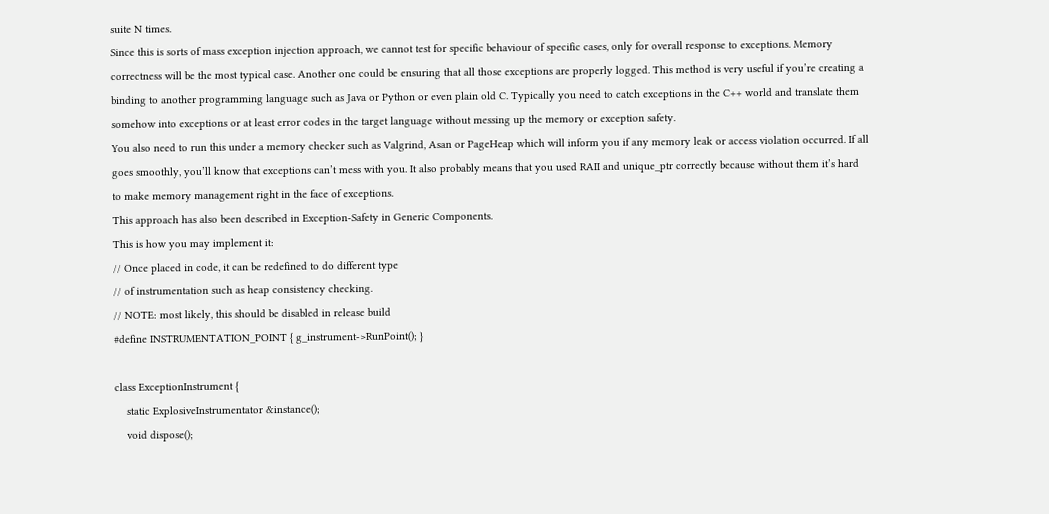suite N times.
Since this is sorts of mass exception injection approach, we cannot test for specific behaviour of specific cases, only for overall response to exceptions. Memory correctness will be the most typical case. Another one could be ensuring that all those exceptions are properly logged. This method is very useful if you’re creating a binding to another programming language such as Java or Python or even plain old C. Typically you need to catch exceptions in the C++ world and translate them somehow into exceptions or at least error codes in the target language without messing up the memory or exception safety.
You also need to run this under a memory checker such as Valgrind, Asan or PageHeap which will inform you if any memory leak or access violation occurred. If all goes smoothly, you’ll know that exceptions can’t mess with you. It also probably means that you used RAII and unique_ptr correctly because without them it’s hard to make memory management right in the face of exceptions.
This approach has also been described in Exception-Safety in Generic Components.
This is how you may implement it:
// Once placed in code, it can be redefined to do different type
// of instrumentation such as heap consistency checking.
// NOTE: most likely, this should be disabled in release build
#define INSTRUMENTATION_POINT { g_instrument->RunPoint(); }

class ExceptionInstrument {
    static ExplosiveInstrumentator &instance();
    void dispose();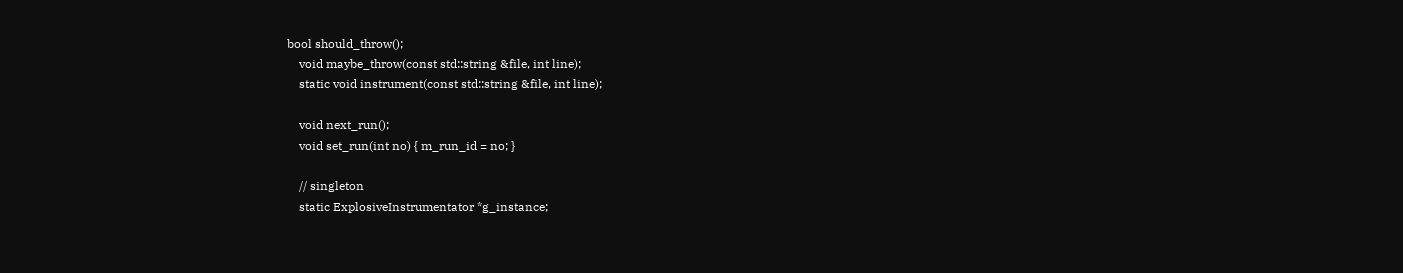bool should_throw();
    void maybe_throw(const std::string &file, int line);
    static void instrument(const std::string &file, int line);

    void next_run();
    void set_run(int no) { m_run_id = no; }

    // singleton
    static ExplosiveInstrumentator *g_instance;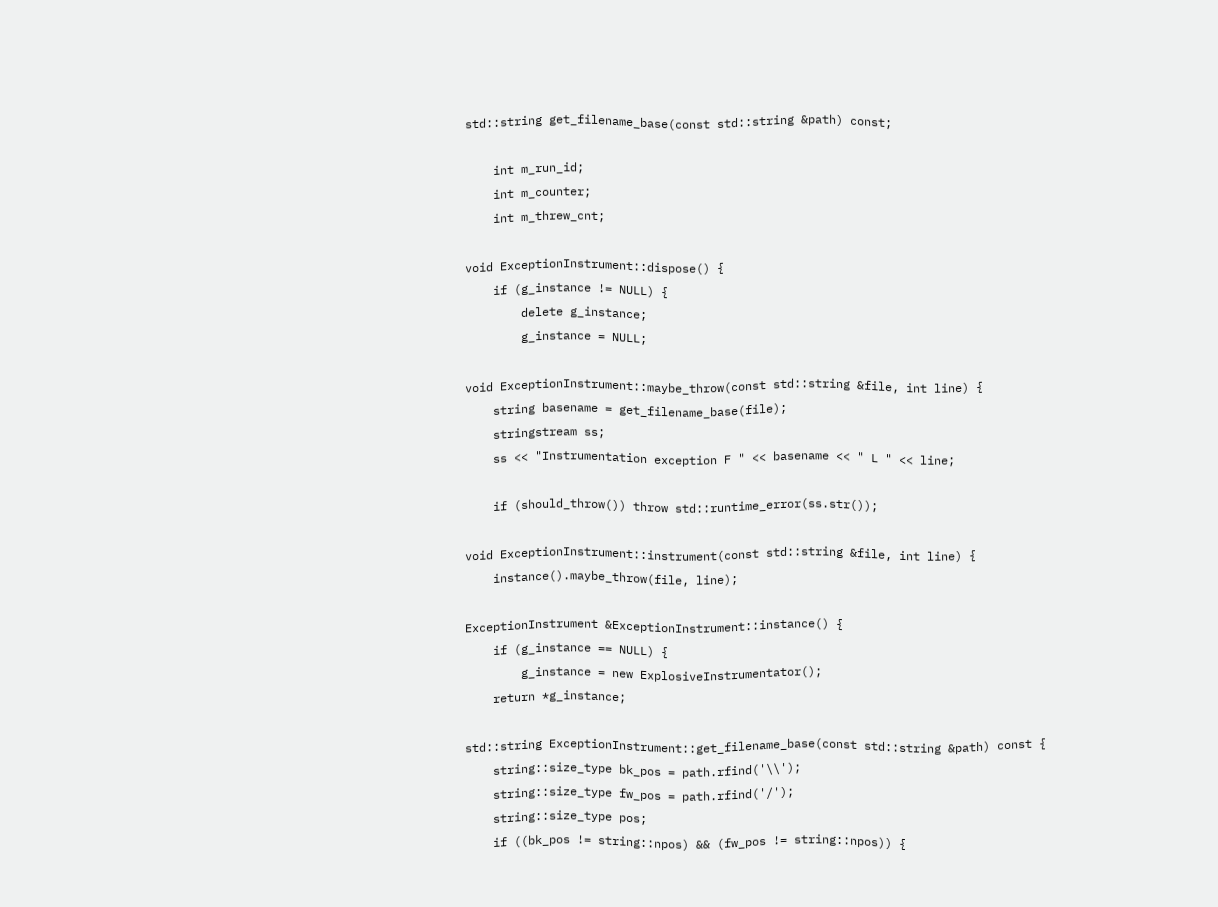std::string get_filename_base(const std::string &path) const;

    int m_run_id;
    int m_counter;
    int m_threw_cnt;

void ExceptionInstrument::dispose() {
    if (g_instance != NULL) {
        delete g_instance;
        g_instance = NULL;

void ExceptionInstrument::maybe_throw(const std::string &file, int line) {
    string basename = get_filename_base(file);
    stringstream ss;
    ss << "Instrumentation exception F " << basename << " L " << line;

    if (should_throw()) throw std::runtime_error(ss.str());

void ExceptionInstrument::instrument(const std::string &file, int line) {
    instance().maybe_throw(file, line);

ExceptionInstrument &ExceptionInstrument::instance() {
    if (g_instance == NULL) {
        g_instance = new ExplosiveInstrumentator();
    return *g_instance;

std::string ExceptionInstrument::get_filename_base(const std::string &path) const {
    string::size_type bk_pos = path.rfind('\\');
    string::size_type fw_pos = path.rfind('/');
    string::size_type pos;
    if ((bk_pos != string::npos) && (fw_pos != string::npos)) {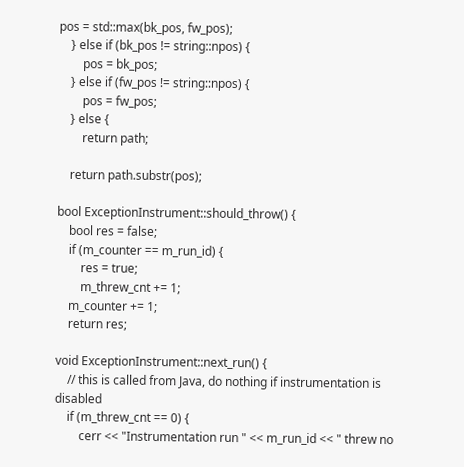pos = std::max(bk_pos, fw_pos);
    } else if (bk_pos != string::npos) {
        pos = bk_pos;
    } else if (fw_pos != string::npos) {
        pos = fw_pos;
    } else {
        return path;

    return path.substr(pos);

bool ExceptionInstrument::should_throw() {
    bool res = false;
    if (m_counter == m_run_id) {
        res = true;
        m_threw_cnt += 1;
    m_counter += 1;
    return res;

void ExceptionInstrument::next_run() {
    // this is called from Java, do nothing if instrumentation is disabled
    if (m_threw_cnt == 0) {
        cerr << "Instrumentation run " << m_run_id << " threw no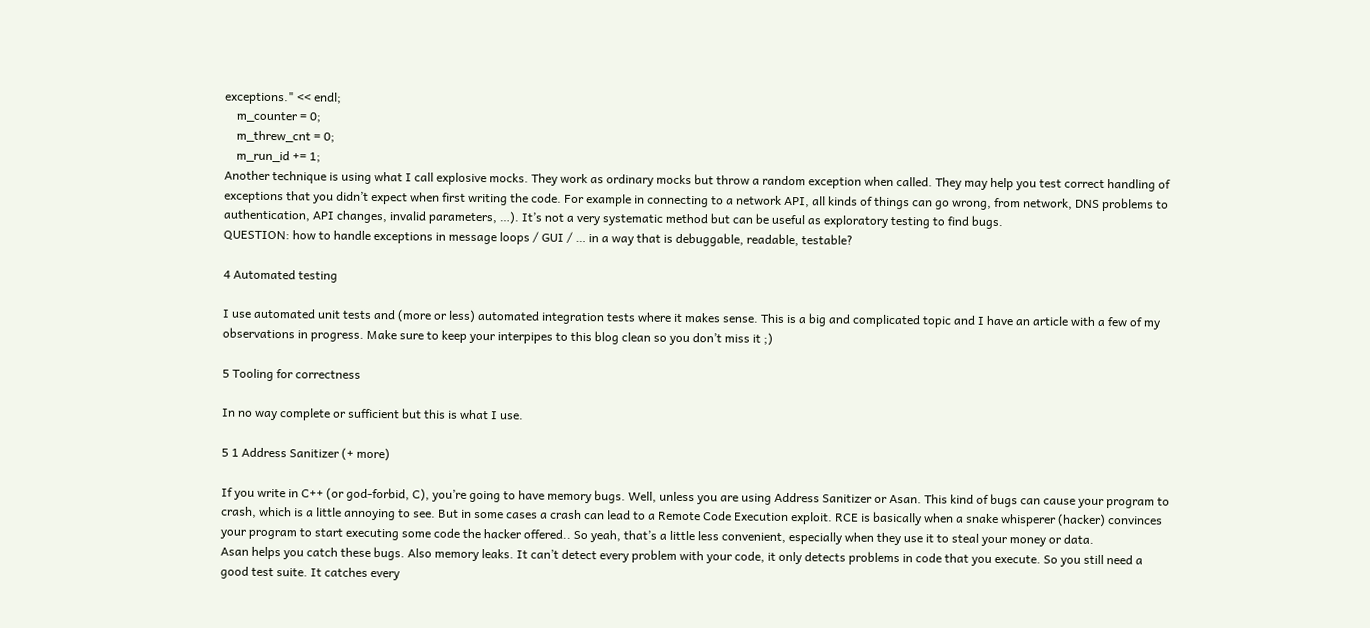exceptions." << endl;
    m_counter = 0;
    m_threw_cnt = 0;
    m_run_id += 1;
Another technique is using what I call explosive mocks. They work as ordinary mocks but throw a random exception when called. They may help you test correct handling of exceptions that you didn’t expect when first writing the code. For example in connecting to a network API, all kinds of things can go wrong, from network, DNS problems to authentication, API changes, invalid parameters, …). It’s not a very systematic method but can be useful as exploratory testing to find bugs.
QUESTION: how to handle exceptions in message loops / GUI / … in a way that is debuggable, readable, testable?

4 Automated testing

I use automated unit tests and (more or less) automated integration tests where it makes sense. This is a big and complicated topic and I have an article with a few of my observations in progress. Make sure to keep your interpipes to this blog clean so you don’t miss it ;)

5 Tooling for correctness

In no way complete or sufficient but this is what I use.

5 1 Address Sanitizer (+ more)

If you write in C++ (or god-forbid, C), you’re going to have memory bugs. Well, unless you are using Address Sanitizer or Asan. This kind of bugs can cause your program to crash, which is a little annoying to see. But in some cases a crash can lead to a Remote Code Execution exploit. RCE is basically when a snake whisperer (hacker) convinces your program to start executing some code the hacker offered.. So yeah, that’s a little less convenient, especially when they use it to steal your money or data.
Asan helps you catch these bugs. Also memory leaks. It can’t detect every problem with your code, it only detects problems in code that you execute. So you still need a good test suite. It catches every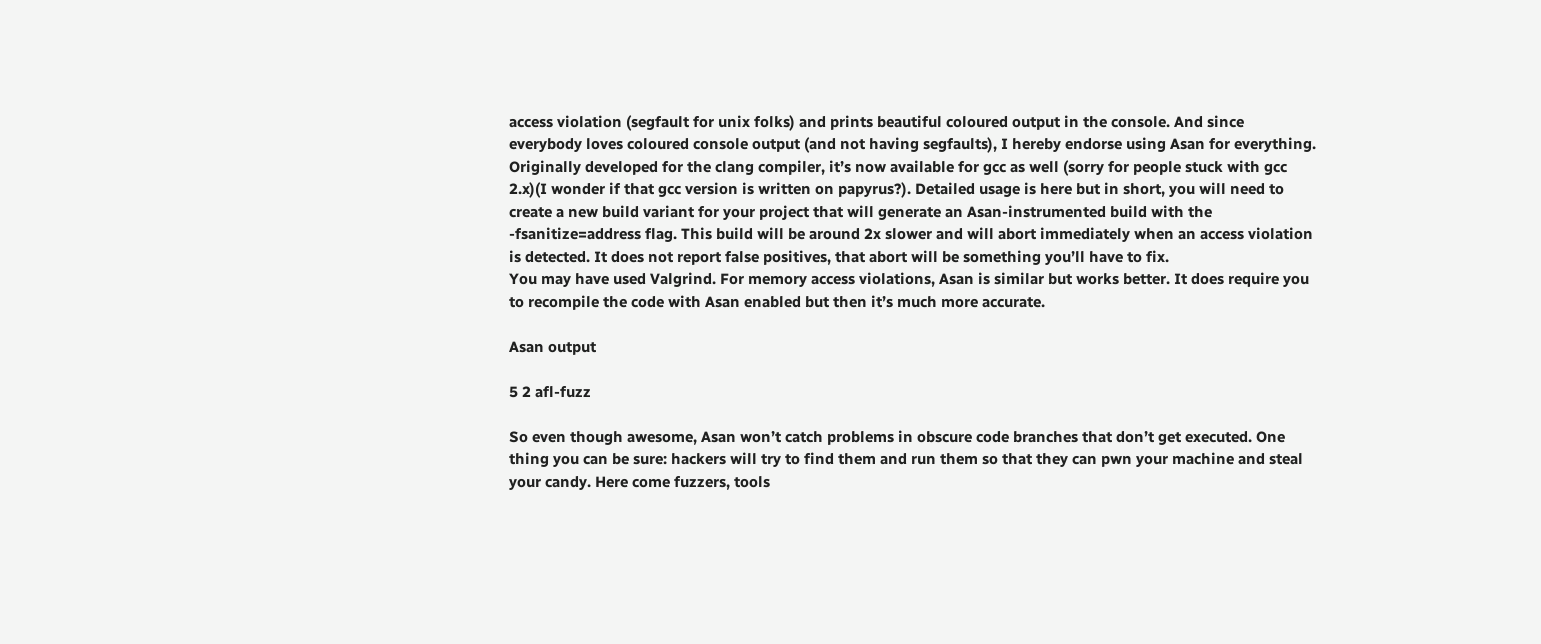access violation (segfault for unix folks) and prints beautiful coloured output in the console. And since everybody loves coloured console output (and not having segfaults), I hereby endorse using Asan for everything.
Originally developed for the clang compiler, it’s now available for gcc as well (sorry for people stuck with gcc 2.x)(I wonder if that gcc version is written on papyrus?). Detailed usage is here but in short, you will need to create a new build variant for your project that will generate an Asan-instrumented build with the -fsanitize=address flag. This build will be around 2x slower and will abort immediately when an access violation is detected. It does not report false positives, that abort will be something you’ll have to fix.
You may have used Valgrind. For memory access violations, Asan is similar but works better. It does require you to recompile the code with Asan enabled but then it’s much more accurate.

Asan output

5 2 afl-fuzz

So even though awesome, Asan won’t catch problems in obscure code branches that don’t get executed. One thing you can be sure: hackers will try to find them and run them so that they can pwn your machine and steal your candy. Here come fuzzers, tools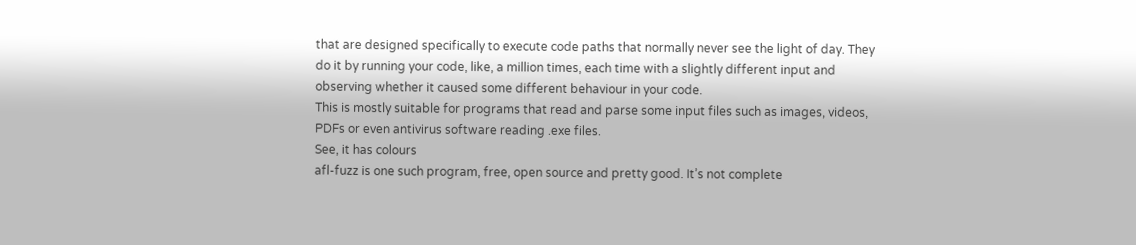that are designed specifically to execute code paths that normally never see the light of day. They do it by running your code, like, a million times, each time with a slightly different input and observing whether it caused some different behaviour in your code.
This is mostly suitable for programs that read and parse some input files such as images, videos, PDFs or even antivirus software reading .exe files.
See, it has colours
afl-fuzz is one such program, free, open source and pretty good. It’s not complete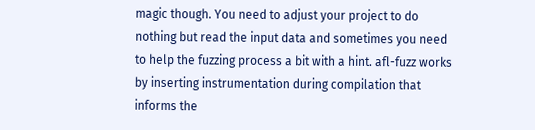magic though. You need to adjust your project to do nothing but read the input data and sometimes you need to help the fuzzing process a bit with a hint. afl-fuzz works by inserting instrumentation during compilation that informs the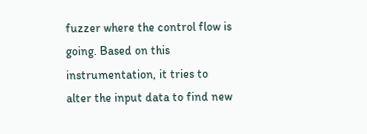fuzzer where the control flow is going. Based on this instrumentation, it tries to alter the input data to find new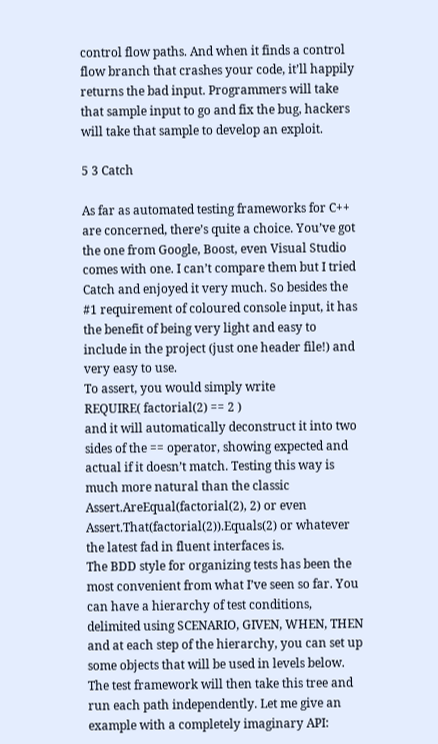control flow paths. And when it finds a control flow branch that crashes your code, it’ll happily returns the bad input. Programmers will take that sample input to go and fix the bug, hackers will take that sample to develop an exploit.

5 3 Catch

As far as automated testing frameworks for C++ are concerned, there’s quite a choice. You’ve got the one from Google, Boost, even Visual Studio comes with one. I can’t compare them but I tried Catch and enjoyed it very much. So besides the #1 requirement of coloured console input, it has the benefit of being very light and easy to include in the project (just one header file!) and very easy to use.
To assert, you would simply write
REQUIRE( factorial(2) == 2 )
and it will automatically deconstruct it into two sides of the == operator, showing expected and actual if it doesn’t match. Testing this way is much more natural than the classic Assert.AreEqual(factorial(2), 2) or even Assert.That(factorial(2)).Equals(2) or whatever the latest fad in fluent interfaces is.
The BDD style for organizing tests has been the most convenient from what I’ve seen so far. You can have a hierarchy of test conditions, delimited using SCENARIO, GIVEN, WHEN, THEN and at each step of the hierarchy, you can set up some objects that will be used in levels below. The test framework will then take this tree and run each path independently. Let me give an example with a completely imaginary API: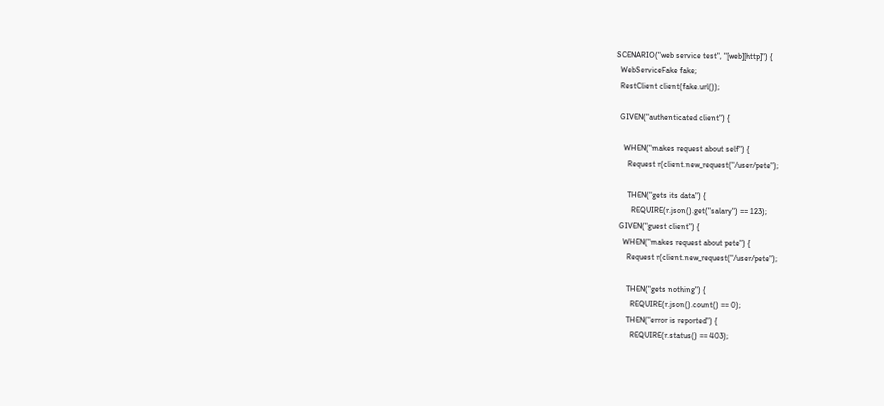SCENARIO("web service test", "[web][http]") {
  WebServiceFake fake;
  RestClient client(fake.url());

  GIVEN("authenticated client") {

    WHEN("makes request about self") {
      Request r(client.new_request("/user/pete");

      THEN("gets its data") {
        REQUIRE(r.json().get("salary") == 123);
  GIVEN("guest client") {
    WHEN("makes request about pete") {
      Request r(client.new_request("/user/pete");

      THEN("gets nothing") {
        REQUIRE(r.json().count() == 0);
      THEN("error is reported") {
        REQUIRE(r.status() == 403);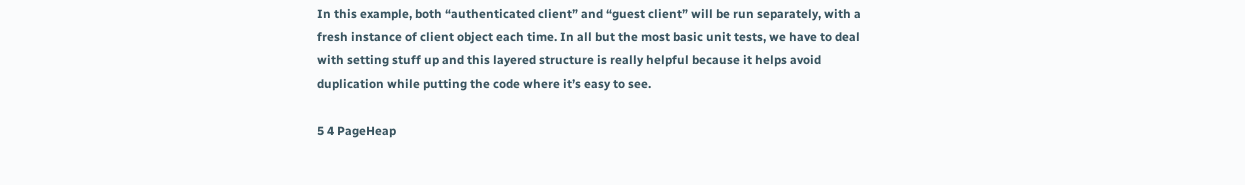In this example, both “authenticated client” and “guest client” will be run separately, with a fresh instance of client object each time. In all but the most basic unit tests, we have to deal with setting stuff up and this layered structure is really helpful because it helps avoid duplication while putting the code where it’s easy to see.

5 4 PageHeap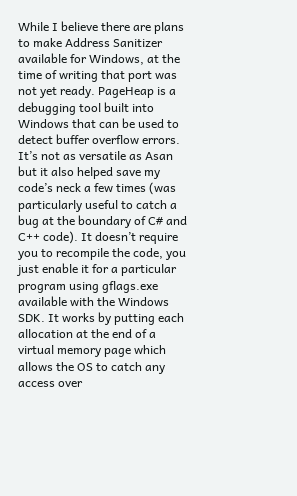While I believe there are plans to make Address Sanitizer available for Windows, at the time of writing that port was not yet ready. PageHeap is a debugging tool built into Windows that can be used to detect buffer overflow errors. It’s not as versatile as Asan but it also helped save my code’s neck a few times (was particularly useful to catch a bug at the boundary of C# and C++ code). It doesn’t require you to recompile the code, you just enable it for a particular program using gflags.exe available with the Windows SDK. It works by putting each allocation at the end of a virtual memory page which allows the OS to catch any access over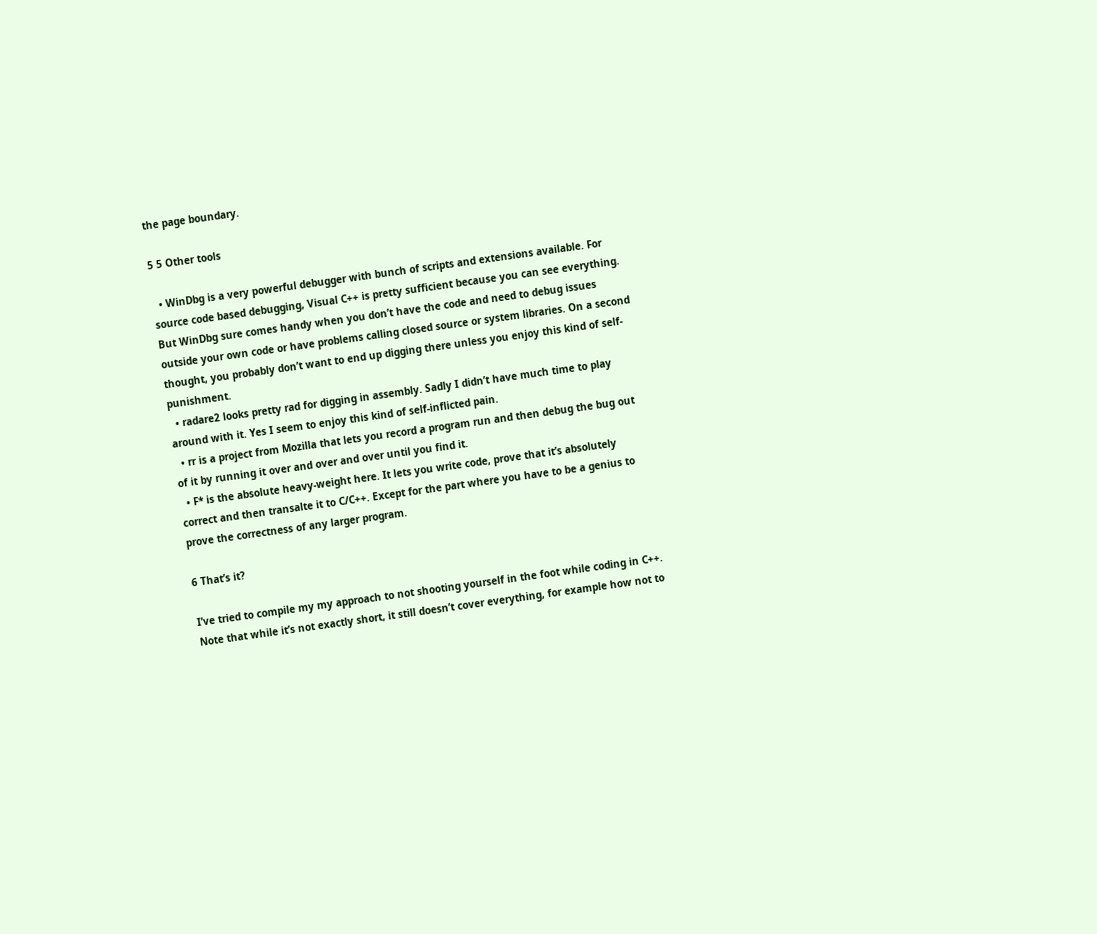the page boundary.

5 5 Other tools

  • WinDbg is a very powerful debugger with bunch of scripts and extensions available. For source code based debugging, Visual C++ is pretty sufficient because you can see everything. But WinDbg sure comes handy when you don’t have the code and need to debug issues outside your own code or have problems calling closed source or system libraries. On a second thought, you probably don’t want to end up digging there unless you enjoy this kind of self-punishment.
  • radare2 looks pretty rad for digging in assembly. Sadly I didn’t have much time to play around with it. Yes I seem to enjoy this kind of self-inflicted pain.
  • rr is a project from Mozilla that lets you record a program run and then debug the bug out of it by running it over and over and over until you find it.
  • F* is the absolute heavy-weight here. It lets you write code, prove that it’s absolutely correct and then transalte it to C/C++. Except for the part where you have to be a genius to prove the correctness of any larger program.

6 That’s it?

I’ve tried to compile my my approach to not shooting yourself in the foot while coding in C++. Note that while it’s not exactly short, it still doesn’t cover everything, for example how not to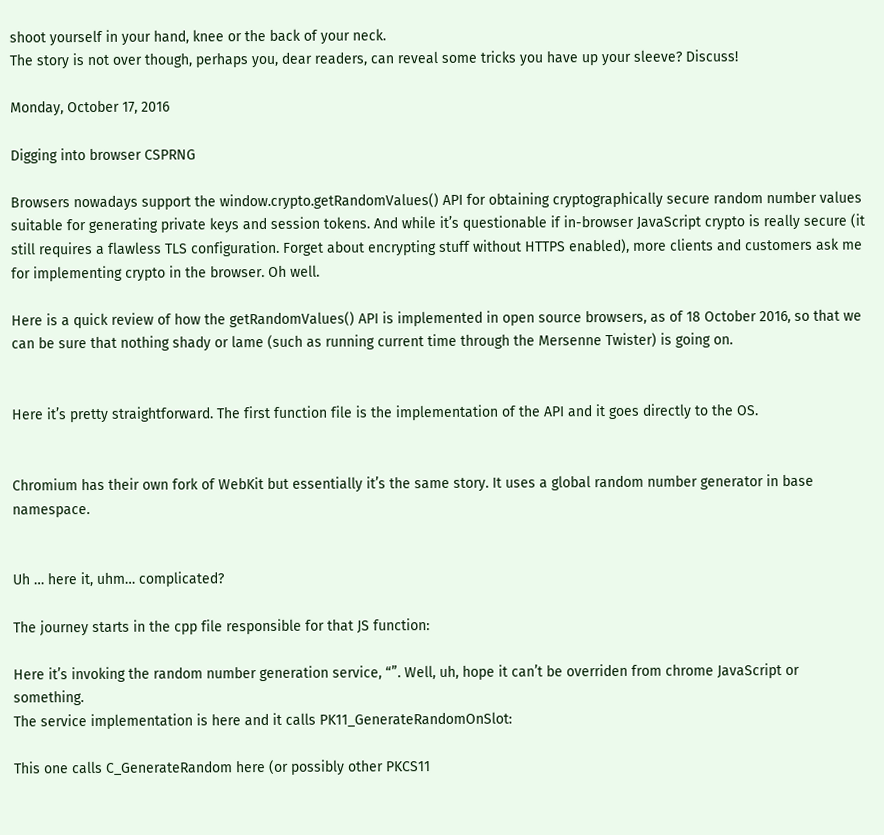shoot yourself in your hand, knee or the back of your neck.
The story is not over though, perhaps you, dear readers, can reveal some tricks you have up your sleeve? Discuss!

Monday, October 17, 2016

Digging into browser CSPRNG

Browsers nowadays support the window.crypto.getRandomValues() API for obtaining cryptographically secure random number values suitable for generating private keys and session tokens. And while it’s questionable if in-browser JavaScript crypto is really secure (it still requires a flawless TLS configuration. Forget about encrypting stuff without HTTPS enabled), more clients and customers ask me for implementing crypto in the browser. Oh well.

Here is a quick review of how the getRandomValues() API is implemented in open source browsers, as of 18 October 2016, so that we can be sure that nothing shady or lame (such as running current time through the Mersenne Twister) is going on.


Here it’s pretty straightforward. The first function file is the implementation of the API and it goes directly to the OS.


Chromium has their own fork of WebKit but essentially it’s the same story. It uses a global random number generator in base namespace.


Uh … here it, uhm… complicated?

The journey starts in the cpp file responsible for that JS function:

Here it’s invoking the random number generation service, “”. Well, uh, hope it can’t be overriden from chrome JavaScript or something.
The service implementation is here and it calls PK11_GenerateRandomOnSlot:

This one calls C_GenerateRandom here (or possibly other PKCS11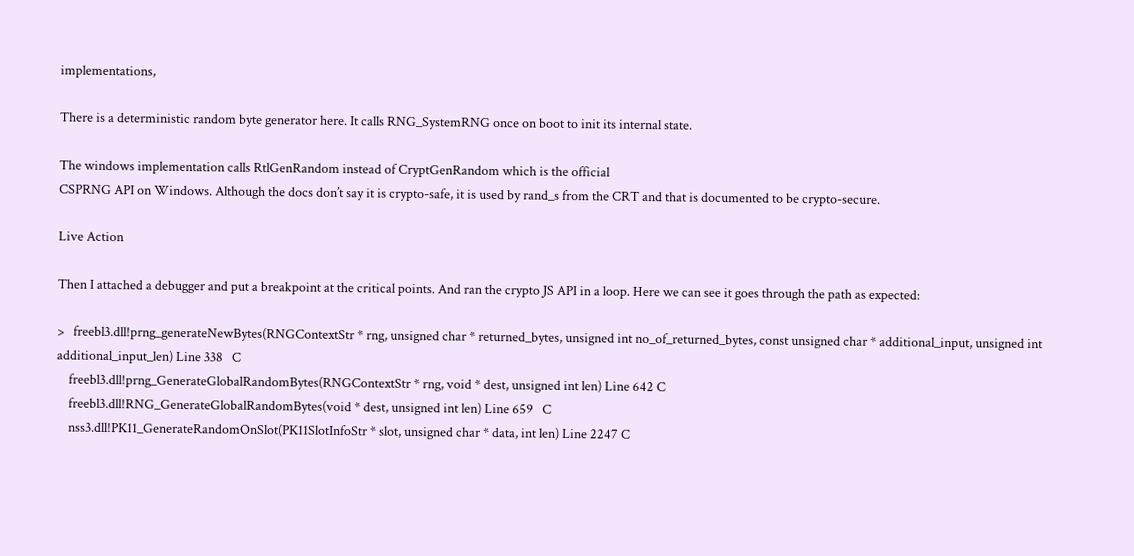implementations,

There is a deterministic random byte generator here. It calls RNG_SystemRNG once on boot to init its internal state.

The windows implementation calls RtlGenRandom instead of CryptGenRandom which is the official
CSPRNG API on Windows. Although the docs don’t say it is crypto-safe, it is used by rand_s from the CRT and that is documented to be crypto-secure.

Live Action

Then I attached a debugger and put a breakpoint at the critical points. And ran the crypto JS API in a loop. Here we can see it goes through the path as expected:

>   freebl3.dll!prng_generateNewBytes(RNGContextStr * rng, unsigned char * returned_bytes, unsigned int no_of_returned_bytes, const unsigned char * additional_input, unsigned int additional_input_len) Line 338   C
    freebl3.dll!prng_GenerateGlobalRandomBytes(RNGContextStr * rng, void * dest, unsigned int len) Line 642 C
    freebl3.dll!RNG_GenerateGlobalRandomBytes(void * dest, unsigned int len) Line 659   C
    nss3.dll!PK11_GenerateRandomOnSlot(PK11SlotInfoStr * slot, unsigned char * data, int len) Line 2247 C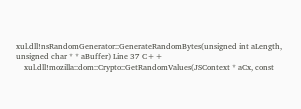xul.dll!nsRandomGenerator::GenerateRandomBytes(unsigned int aLength, unsigned char * * aBuffer) Line 37 C++
    xul.dll!mozilla::dom::Crypto::GetRandomValues(JSContext * aCx, const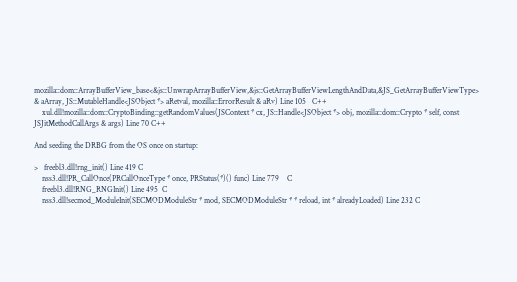mozilla::dom::ArrayBufferView_base<&js::UnwrapArrayBufferView,&js::GetArrayBufferViewLengthAndData,&JS_GetArrayBufferViewType> & aArray, JS::MutableHandle<JSObject *> aRetval, mozilla::ErrorResult & aRv) Line 105   C++
    xul.dll!mozilla::dom::CryptoBinding::getRandomValues(JSContext * cx, JS::Handle<JSObject *> obj, mozilla::dom::Crypto * self, const JSJitMethodCallArgs & args) Line 70 C++

And seeding the DRBG from the OS once on startup:

>   freebl3.dll!rng_init() Line 419 C
    nss3.dll!PR_CallOnce(PRCallOnceType * once, PRStatus(*)() func) Line 779    C
    freebl3.dll!RNG_RNGInit() Line 495  C
    nss3.dll!secmod_ModuleInit(SECMODModuleStr * mod, SECMODModuleStr * * reload, int * alreadyLoaded) Line 232 C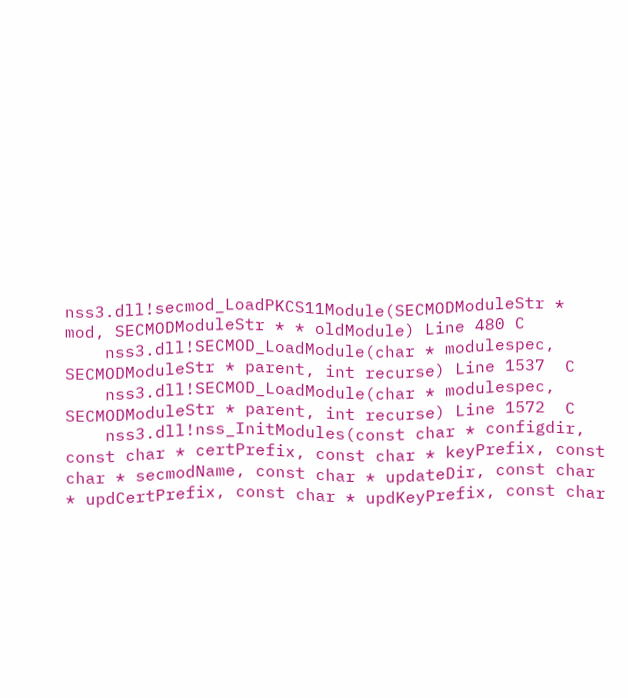nss3.dll!secmod_LoadPKCS11Module(SECMODModuleStr * mod, SECMODModuleStr * * oldModule) Line 480 C
    nss3.dll!SECMOD_LoadModule(char * modulespec, SECMODModuleStr * parent, int recurse) Line 1537  C
    nss3.dll!SECMOD_LoadModule(char * modulespec, SECMODModuleStr * parent, int recurse) Line 1572  C
    nss3.dll!nss_InitModules(const char * configdir, const char * certPrefix, const char * keyPrefix, const char * secmodName, const char * updateDir, const char * updCertPrefix, const char * updKeyPrefix, const char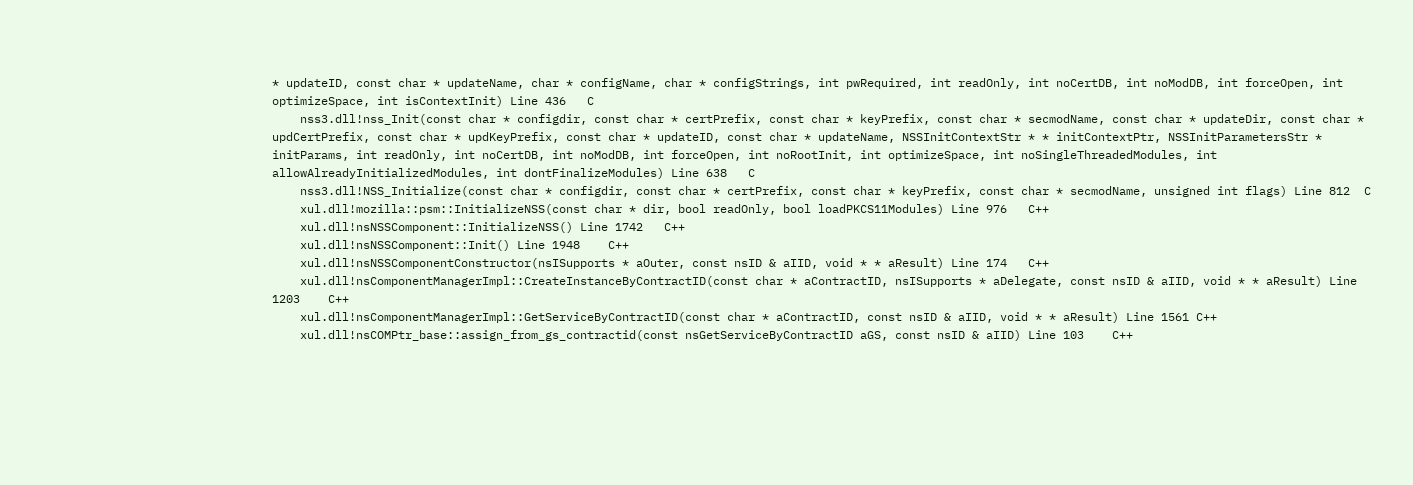* updateID, const char * updateName, char * configName, char * configStrings, int pwRequired, int readOnly, int noCertDB, int noModDB, int forceOpen, int optimizeSpace, int isContextInit) Line 436   C
    nss3.dll!nss_Init(const char * configdir, const char * certPrefix, const char * keyPrefix, const char * secmodName, const char * updateDir, const char * updCertPrefix, const char * updKeyPrefix, const char * updateID, const char * updateName, NSSInitContextStr * * initContextPtr, NSSInitParametersStr * initParams, int readOnly, int noCertDB, int noModDB, int forceOpen, int noRootInit, int optimizeSpace, int noSingleThreadedModules, int allowAlreadyInitializedModules, int dontFinalizeModules) Line 638   C
    nss3.dll!NSS_Initialize(const char * configdir, const char * certPrefix, const char * keyPrefix, const char * secmodName, unsigned int flags) Line 812  C
    xul.dll!mozilla::psm::InitializeNSS(const char * dir, bool readOnly, bool loadPKCS11Modules) Line 976   C++
    xul.dll!nsNSSComponent::InitializeNSS() Line 1742   C++
    xul.dll!nsNSSComponent::Init() Line 1948    C++
    xul.dll!nsNSSComponentConstructor(nsISupports * aOuter, const nsID & aIID, void * * aResult) Line 174   C++
    xul.dll!nsComponentManagerImpl::CreateInstanceByContractID(const char * aContractID, nsISupports * aDelegate, const nsID & aIID, void * * aResult) Line 1203    C++
    xul.dll!nsComponentManagerImpl::GetServiceByContractID(const char * aContractID, const nsID & aIID, void * * aResult) Line 1561 C++
    xul.dll!nsCOMPtr_base::assign_from_gs_contractid(const nsGetServiceByContractID aGS, const nsID & aIID) Line 103    C++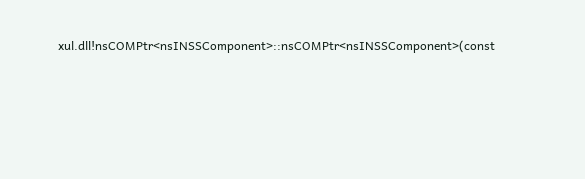xul.dll!nsCOMPtr<nsINSSComponent>::nsCOMPtr<nsINSSComponent>(const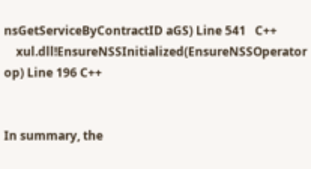nsGetServiceByContractID aGS) Line 541   C++
    xul.dll!EnsureNSSInitialized(EnsureNSSOperator op) Line 196 C++


In summary, the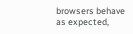browsers behave as expected,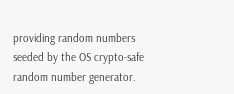providing random numbers seeded by the OS crypto-safe random number generator.